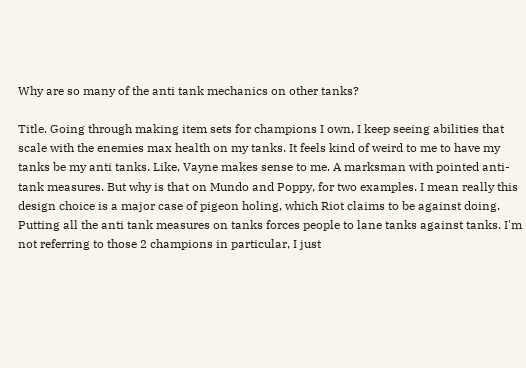Why are so many of the anti tank mechanics on other tanks?

Title. Going through making item sets for champions I own, I keep seeing abilities that scale with the enemies max health on my tanks. It feels kind of weird to me to have my tanks be my anti tanks. Like, Vayne makes sense to me. A marksman with pointed anti-tank measures. But why is that on Mundo and Poppy, for two examples. I mean really this design choice is a major case of pigeon holing, which Riot claims to be against doing. Putting all the anti tank measures on tanks forces people to lane tanks against tanks. I'm not referring to those 2 champions in particular, I just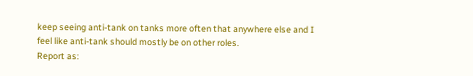keep seeing anti-tank on tanks more often that anywhere else and I feel like anti-tank should mostly be on other roles.
Report as: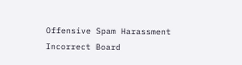Offensive Spam Harassment Incorrect Board